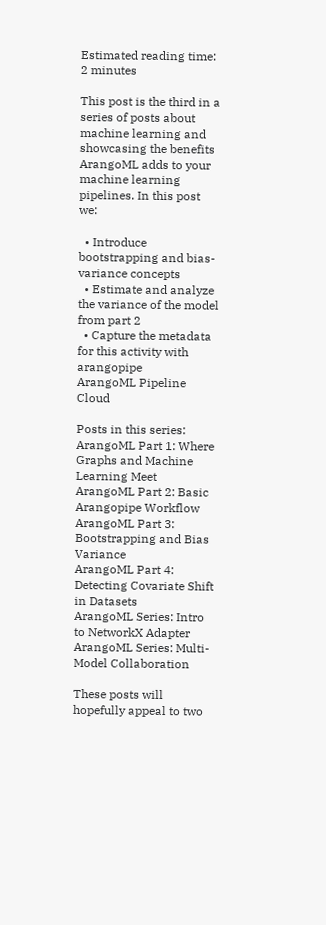Estimated reading time: 2 minutes

This post is the third in a series of posts about machine learning and showcasing the benefits ArangoML adds to your machine learning pipelines. In this post we:

  • Introduce bootstrapping and bias-variance concepts
  • Estimate and analyze the variance of the model from part 2
  • Capture the metadata for this activity with arangopipe
ArangoML Pipeline Cloud

Posts in this series:
ArangoML Part 1: Where Graphs and Machine Learning Meet
ArangoML Part 2: Basic Arangopipe Workflow
ArangoML Part 3: Bootstrapping and Bias Variance
ArangoML Part 4: Detecting Covariate Shift in Datasets
ArangoML Series: Intro to NetworkX Adapter
ArangoML Series: Multi-Model Collaboration

These posts will hopefully appeal to two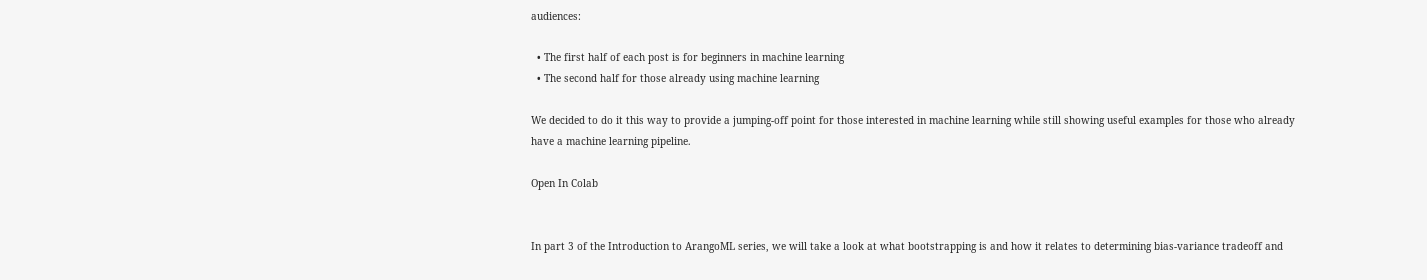audiences:

  • The first half of each post is for beginners in machine learning
  • The second half for those already using machine learning

We decided to do it this way to provide a jumping-off point for those interested in machine learning while still showing useful examples for those who already have a machine learning pipeline.

Open In Colab


In part 3 of the Introduction to ArangoML series, we will take a look at what bootstrapping is and how it relates to determining bias-variance tradeoff and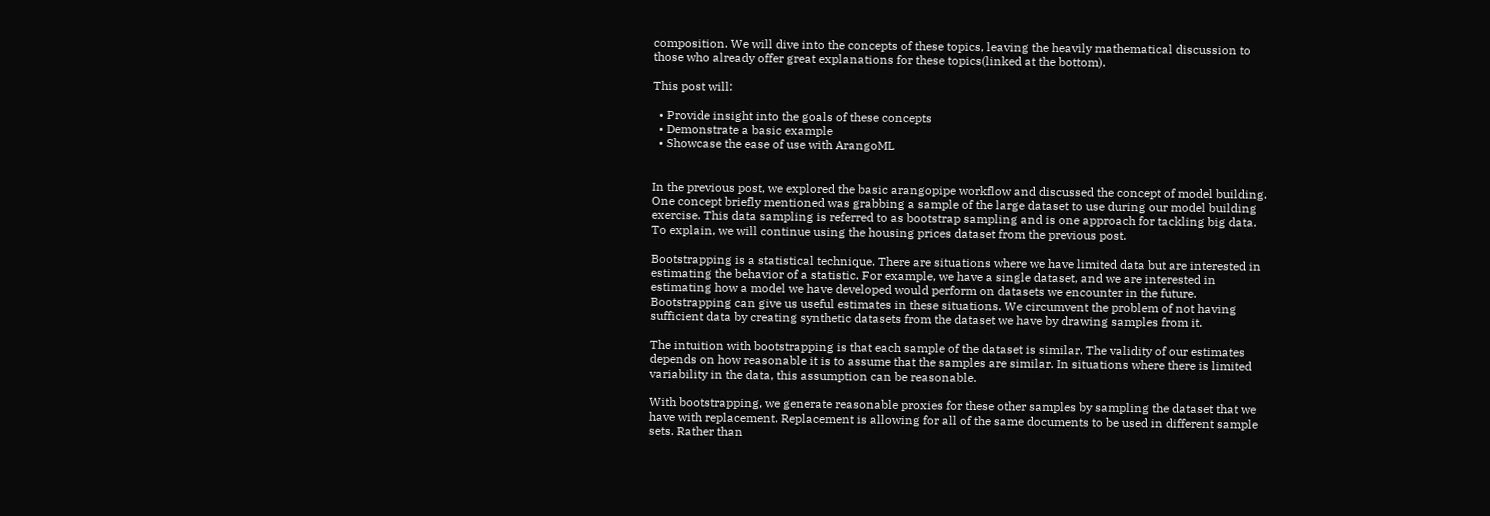composition. We will dive into the concepts of these topics, leaving the heavily mathematical discussion to those who already offer great explanations for these topics(linked at the bottom).

This post will:

  • Provide insight into the goals of these concepts
  • Demonstrate a basic example
  • Showcase the ease of use with ArangoML


In the previous post, we explored the basic arangopipe workflow and discussed the concept of model building. One concept briefly mentioned was grabbing a sample of the large dataset to use during our model building exercise. This data sampling is referred to as bootstrap sampling and is one approach for tackling big data. To explain, we will continue using the housing prices dataset from the previous post.

Bootstrapping is a statistical technique. There are situations where we have limited data but are interested in estimating the behavior of a statistic. For example, we have a single dataset, and we are interested in estimating how a model we have developed would perform on datasets we encounter in the future. Bootstrapping can give us useful estimates in these situations. We circumvent the problem of not having sufficient data by creating synthetic datasets from the dataset we have by drawing samples from it.

The intuition with bootstrapping is that each sample of the dataset is similar. The validity of our estimates depends on how reasonable it is to assume that the samples are similar. In situations where there is limited variability in the data, this assumption can be reasonable.

With bootstrapping, we generate reasonable proxies for these other samples by sampling the dataset that we have with replacement. Replacement is allowing for all of the same documents to be used in different sample sets. Rather than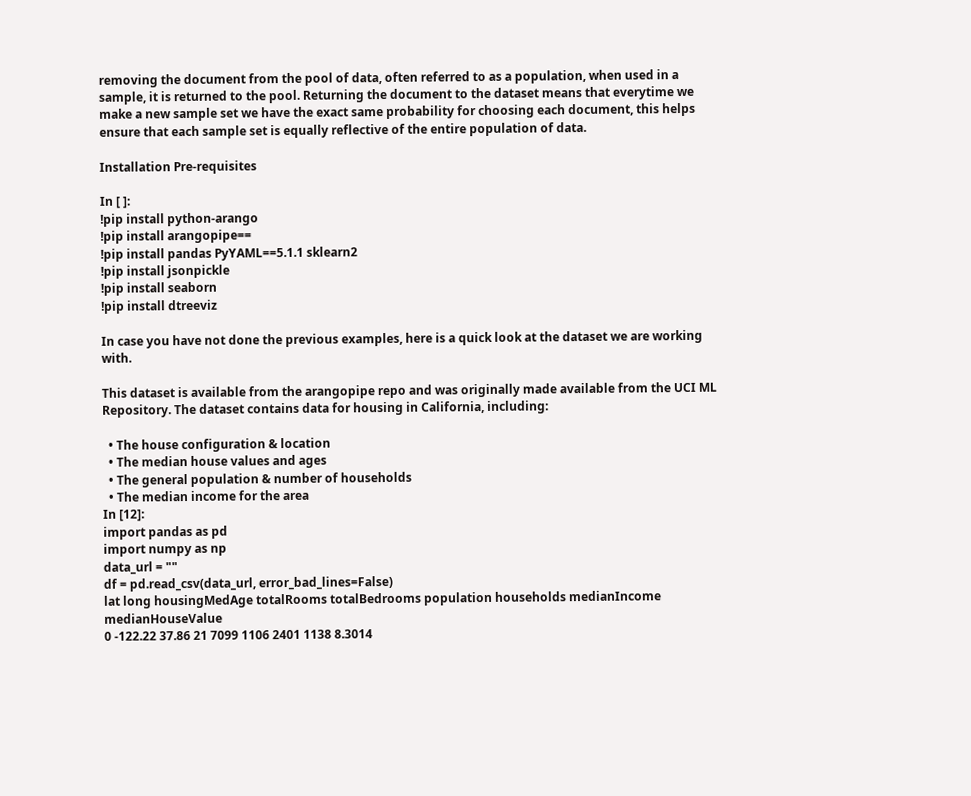removing the document from the pool of data, often referred to as a population, when used in a sample, it is returned to the pool. Returning the document to the dataset means that everytime we make a new sample set we have the exact same probability for choosing each document, this helps ensure that each sample set is equally reflective of the entire population of data.

Installation Pre-requisites

In [ ]:
!pip install python-arango
!pip install arangopipe==
!pip install pandas PyYAML==5.1.1 sklearn2
!pip install jsonpickle
!pip install seaborn
!pip install dtreeviz

In case you have not done the previous examples, here is a quick look at the dataset we are working with.

This dataset is available from the arangopipe repo and was originally made available from the UCI ML Repository. The dataset contains data for housing in California, including:

  • The house configuration & location
  • The median house values and ages
  • The general population & number of households
  • The median income for the area
In [12]:
import pandas as pd
import numpy as np
data_url = ""
df = pd.read_csv(data_url, error_bad_lines=False)
lat long housingMedAge totalRooms totalBedrooms population households medianIncome medianHouseValue
0 -122.22 37.86 21 7099 1106 2401 1138 8.3014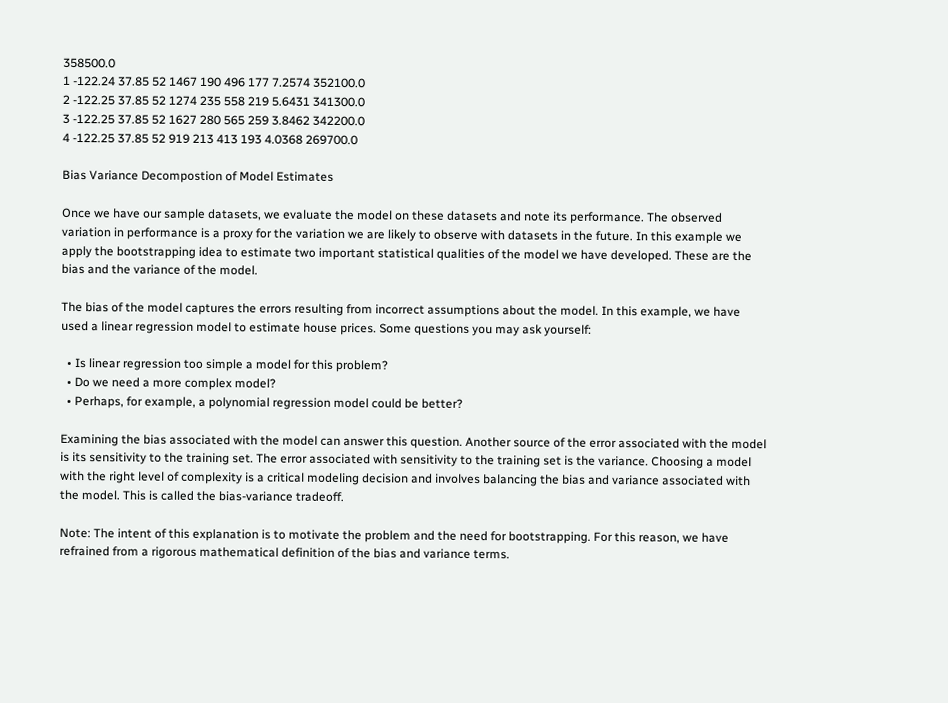358500.0
1 -122.24 37.85 52 1467 190 496 177 7.2574 352100.0
2 -122.25 37.85 52 1274 235 558 219 5.6431 341300.0
3 -122.25 37.85 52 1627 280 565 259 3.8462 342200.0
4 -122.25 37.85 52 919 213 413 193 4.0368 269700.0

Bias Variance Decompostion of Model Estimates

Once we have our sample datasets, we evaluate the model on these datasets and note its performance. The observed variation in performance is a proxy for the variation we are likely to observe with datasets in the future. In this example we apply the bootstrapping idea to estimate two important statistical qualities of the model we have developed. These are the bias and the variance of the model.

The bias of the model captures the errors resulting from incorrect assumptions about the model. In this example, we have used a linear regression model to estimate house prices. Some questions you may ask yourself:

  • Is linear regression too simple a model for this problem?
  • Do we need a more complex model?
  • Perhaps, for example, a polynomial regression model could be better?

Examining the bias associated with the model can answer this question. Another source of the error associated with the model is its sensitivity to the training set. The error associated with sensitivity to the training set is the variance. Choosing a model with the right level of complexity is a critical modeling decision and involves balancing the bias and variance associated with the model. This is called the bias-variance tradeoff.

Note: The intent of this explanation is to motivate the problem and the need for bootstrapping. For this reason, we have refrained from a rigorous mathematical definition of the bias and variance terms.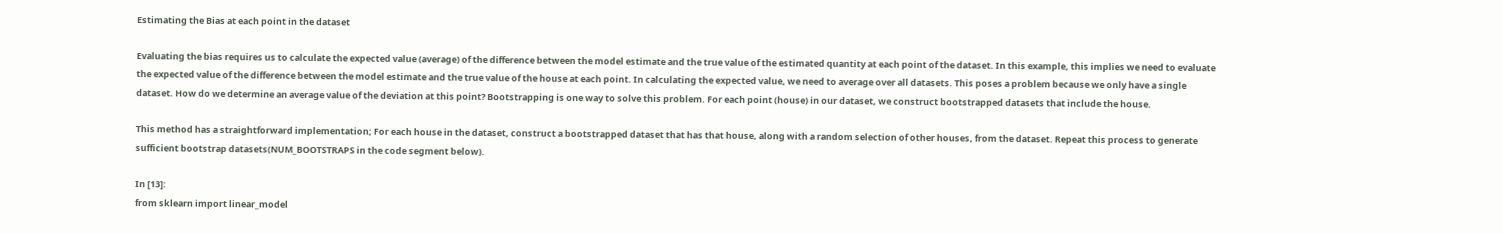Estimating the Bias at each point in the dataset

Evaluating the bias requires us to calculate the expected value (average) of the difference between the model estimate and the true value of the estimated quantity at each point of the dataset. In this example, this implies we need to evaluate the expected value of the difference between the model estimate and the true value of the house at each point. In calculating the expected value, we need to average over all datasets. This poses a problem because we only have a single dataset. How do we determine an average value of the deviation at this point? Bootstrapping is one way to solve this problem. For each point (house) in our dataset, we construct bootstrapped datasets that include the house.

This method has a straightforward implementation; For each house in the dataset, construct a bootstrapped dataset that has that house, along with a random selection of other houses, from the dataset. Repeat this process to generate sufficient bootstrap datasets(NUM_BOOTSTRAPS in the code segment below).

In [13]:
from sklearn import linear_model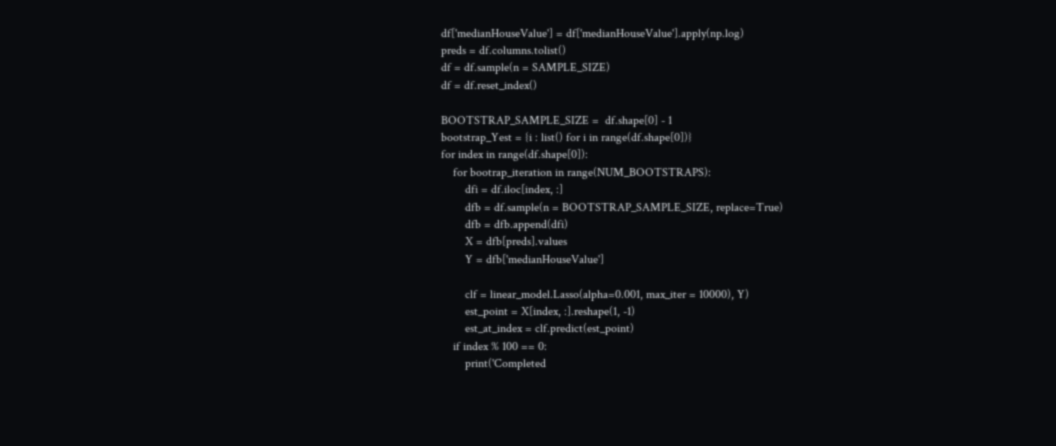df['medianHouseValue'] = df['medianHouseValue'].apply(np.log)
preds = df.columns.tolist()
df = df.sample(n = SAMPLE_SIZE)
df = df.reset_index()

BOOTSTRAP_SAMPLE_SIZE =  df.shape[0] - 1
bootstrap_Yest = {i : list() for i in range(df.shape[0])}
for index in range(df.shape[0]):
    for bootrap_iteration in range(NUM_BOOTSTRAPS):
        dfi = df.iloc[index, :]
        dfb = df.sample(n = BOOTSTRAP_SAMPLE_SIZE, replace=True)
        dfb = dfb.append(dfi)
        X = dfb[preds].values
        Y = dfb['medianHouseValue']

        clf = linear_model.Lasso(alpha=0.001, max_iter = 10000), Y)
        est_point = X[index, :].reshape(1, -1)
        est_at_index = clf.predict(est_point)
    if index % 100 == 0:
        print('Completed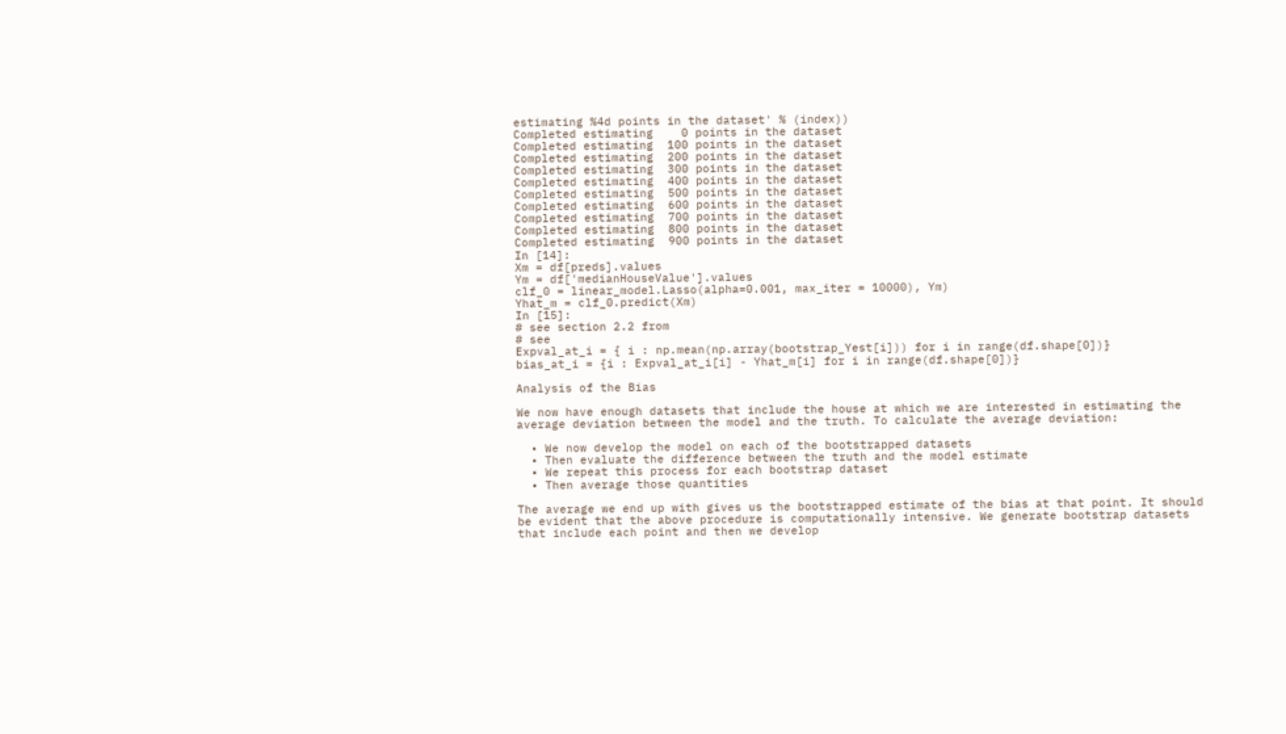estimating %4d points in the dataset' % (index))
Completed estimating    0 points in the dataset
Completed estimating  100 points in the dataset
Completed estimating  200 points in the dataset
Completed estimating  300 points in the dataset
Completed estimating  400 points in the dataset
Completed estimating  500 points in the dataset
Completed estimating  600 points in the dataset
Completed estimating  700 points in the dataset
Completed estimating  800 points in the dataset
Completed estimating  900 points in the dataset
In [14]:
Xm = df[preds].values
Ym = df['medianHouseValue'].values
clf_0 = linear_model.Lasso(alpha=0.001, max_iter = 10000), Ym)
Yhat_m = clf_0.predict(Xm)
In [15]:
# see section 2.2 from
# see
Expval_at_i = { i : np.mean(np.array(bootstrap_Yest[i])) for i in range(df.shape[0])}
bias_at_i = {i : Expval_at_i[i] - Yhat_m[i] for i in range(df.shape[0])}

Analysis of the Bias

We now have enough datasets that include the house at which we are interested in estimating the average deviation between the model and the truth. To calculate the average deviation:

  • We now develop the model on each of the bootstrapped datasets
  • Then evaluate the difference between the truth and the model estimate
  • We repeat this process for each bootstrap dataset
  • Then average those quantities

The average we end up with gives us the bootstrapped estimate of the bias at that point. It should be evident that the above procedure is computationally intensive. We generate bootstrap datasets that include each point and then we develop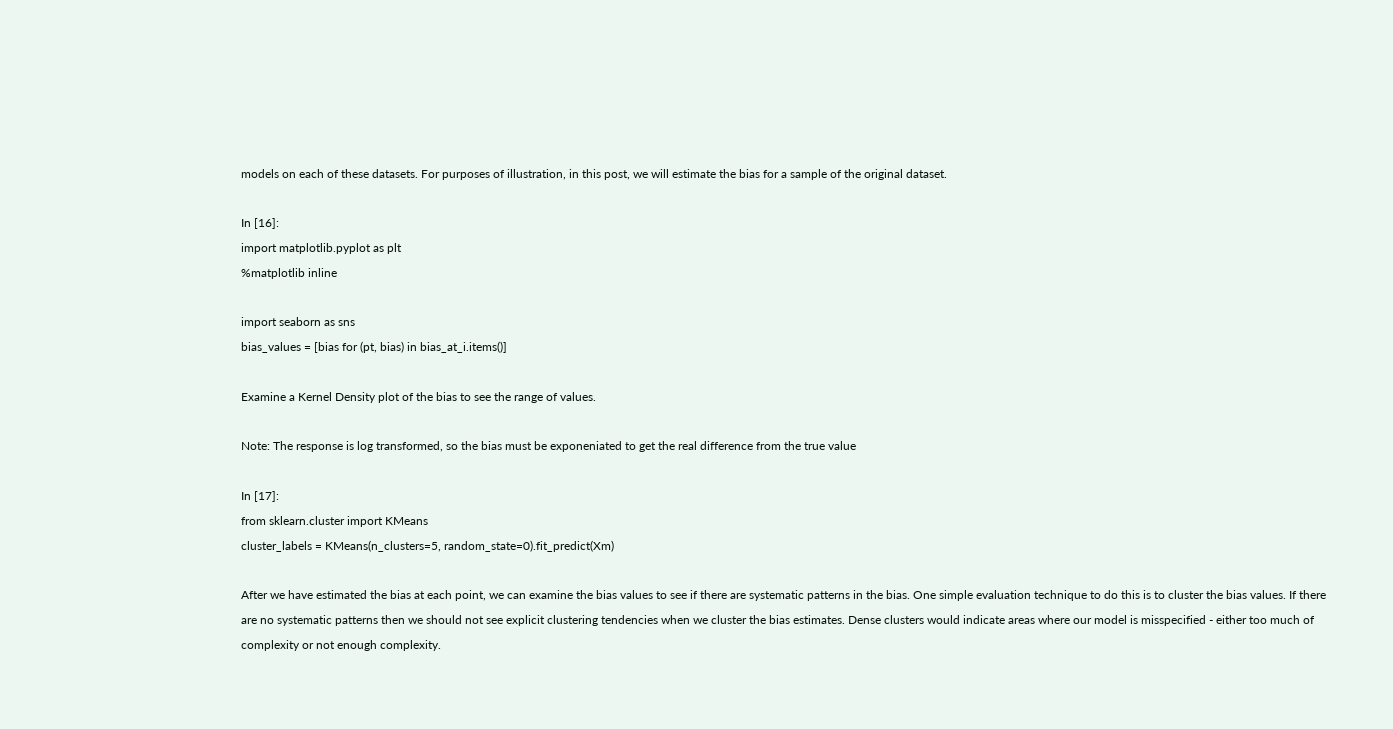models on each of these datasets. For purposes of illustration, in this post, we will estimate the bias for a sample of the original dataset.

In [16]:
import matplotlib.pyplot as plt
%matplotlib inline

import seaborn as sns
bias_values = [bias for (pt, bias) in bias_at_i.items()]

Examine a Kernel Density plot of the bias to see the range of values.

Note: The response is log transformed, so the bias must be exponeniated to get the real difference from the true value

In [17]:
from sklearn.cluster import KMeans
cluster_labels = KMeans(n_clusters=5, random_state=0).fit_predict(Xm)

After we have estimated the bias at each point, we can examine the bias values to see if there are systematic patterns in the bias. One simple evaluation technique to do this is to cluster the bias values. If there are no systematic patterns then we should not see explicit clustering tendencies when we cluster the bias estimates. Dense clusters would indicate areas where our model is misspecified - either too much of complexity or not enough complexity.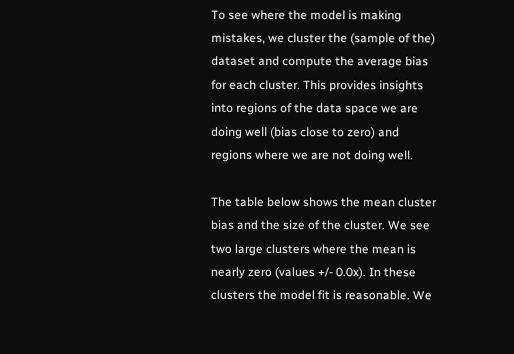To see where the model is making mistakes, we cluster the (sample of the) dataset and compute the average bias for each cluster. This provides insights into regions of the data space we are doing well (bias close to zero) and regions where we are not doing well.

The table below shows the mean cluster bias and the size of the cluster. We see two large clusters where the mean is nearly zero (values +/- 0.0x). In these clusters the model fit is reasonable. We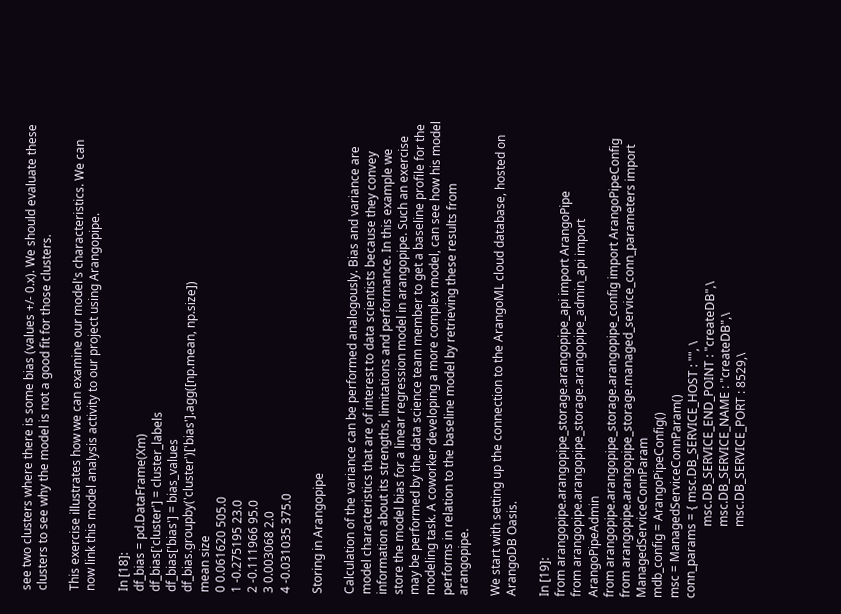see two clusters where there is some bias (values +/- 0.x). We should evaluate these clusters to see why the model is not a good fit for those clusters.

This exercise illustrates how we can examine our model's characteristics. We can now link this model analysis activity to our project using Arangopipe.

In [18]:
df_bias = pd.DataFrame(Xm)
df_bias['cluster'] = cluster_labels
df_bias['bias'] = bias_values
df_bias.groupby('cluster')['bias'].agg([np.mean, np.size])
mean size
0 0.061620 505.0
1 -0.275195 23.0
2 -0.111966 95.0
3 0.003068 2.0
4 -0.031035 375.0

Storing in Arangopipe

Calculation of the variance can be performed analogously. Bias and variance are model characteristics that are of interest to data scientists because they convey information about its strengths, limitations and performance. In this example we store the model bias for a linear regression model in arangopipe. Such an exercise may be performed by the data science team member to get a baseline profile for the modeling task. A coworker developing a more complex model, can see how his model performs in relation to the baseline model by retrieving these results from arangopipe.

We start with setting up the connection to the ArangoML cloud database, hosted on ArangoDB Oasis.

In [19]:
from arangopipe.arangopipe_storage.arangopipe_api import ArangoPipe
from arangopipe.arangopipe_storage.arangopipe_admin_api import ArangoPipeAdmin
from arangopipe.arangopipe_storage.arangopipe_config import ArangoPipeConfig
from arangopipe.arangopipe_storage.managed_service_conn_parameters import ManagedServiceConnParam
mdb_config = ArangoPipeConfig()
msc = ManagedServiceConnParam()
conn_params = { msc.DB_SERVICE_HOST : "", \
                        msc.DB_SERVICE_END_POINT : "createDB",\
                        msc.DB_SERVICE_NAME : "createDB",\
                        msc.DB_SERVICE_PORT : 8529,\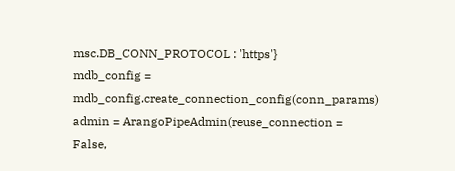msc.DB_CONN_PROTOCOL : 'https'}
mdb_config = mdb_config.create_connection_config(conn_params)
admin = ArangoPipeAdmin(reuse_connection = False,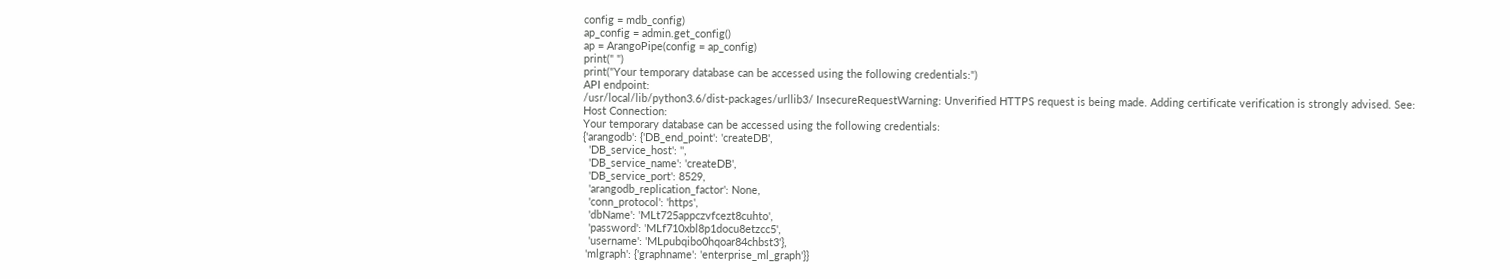config = mdb_config)
ap_config = admin.get_config()
ap = ArangoPipe(config = ap_config)
print(" ")
print("Your temporary database can be accessed using the following credentials:")
API endpoint:
/usr/local/lib/python3.6/dist-packages/urllib3/ InsecureRequestWarning: Unverified HTTPS request is being made. Adding certificate verification is strongly advised. See:
Host Connection:
Your temporary database can be accessed using the following credentials:
{'arangodb': {'DB_end_point': 'createDB',
  'DB_service_host': '',
  'DB_service_name': 'createDB',
  'DB_service_port': 8529,
  'arangodb_replication_factor': None,
  'conn_protocol': 'https',
  'dbName': 'MLt725appczvfcezt8cuhto',
  'password': 'MLf710xbl8p1docu8etzcc5',
  'username': 'MLpubqibo0hqoar84chbst3'},
 'mlgraph': {'graphname': 'enterprise_ml_graph'}}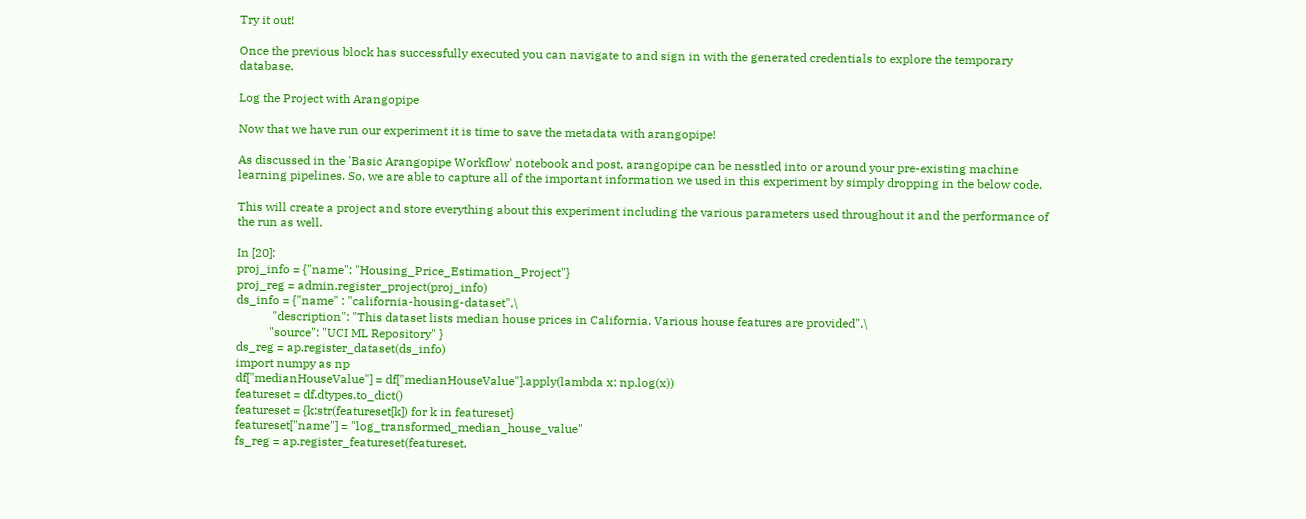Try it out!

Once the previous block has successfully executed you can navigate to and sign in with the generated credentials to explore the temporary database.

Log the Project with Arangopipe

Now that we have run our experiment it is time to save the metadata with arangopipe!

As discussed in the 'Basic Arangopipe Workflow' notebook and post, arangopipe can be nesstled into or around your pre-existing machine learning pipelines. So, we are able to capture all of the important information we used in this experiment by simply dropping in the below code.

This will create a project and store everything about this experiment including the various parameters used throughout it and the performance of the run as well.

In [20]:
proj_info = {"name": "Housing_Price_Estimation_Project"}
proj_reg = admin.register_project(proj_info)
ds_info = {"name" : "california-housing-dataset",\
            "description": "This dataset lists median house prices in California. Various house features are provided",\
           "source": "UCI ML Repository" }
ds_reg = ap.register_dataset(ds_info)
import numpy as np
df["medianHouseValue"] = df["medianHouseValue"].apply(lambda x: np.log(x))
featureset = df.dtypes.to_dict()
featureset = {k:str(featureset[k]) for k in featureset}
featureset["name"] = "log_transformed_median_house_value"
fs_reg = ap.register_featureset(featureset,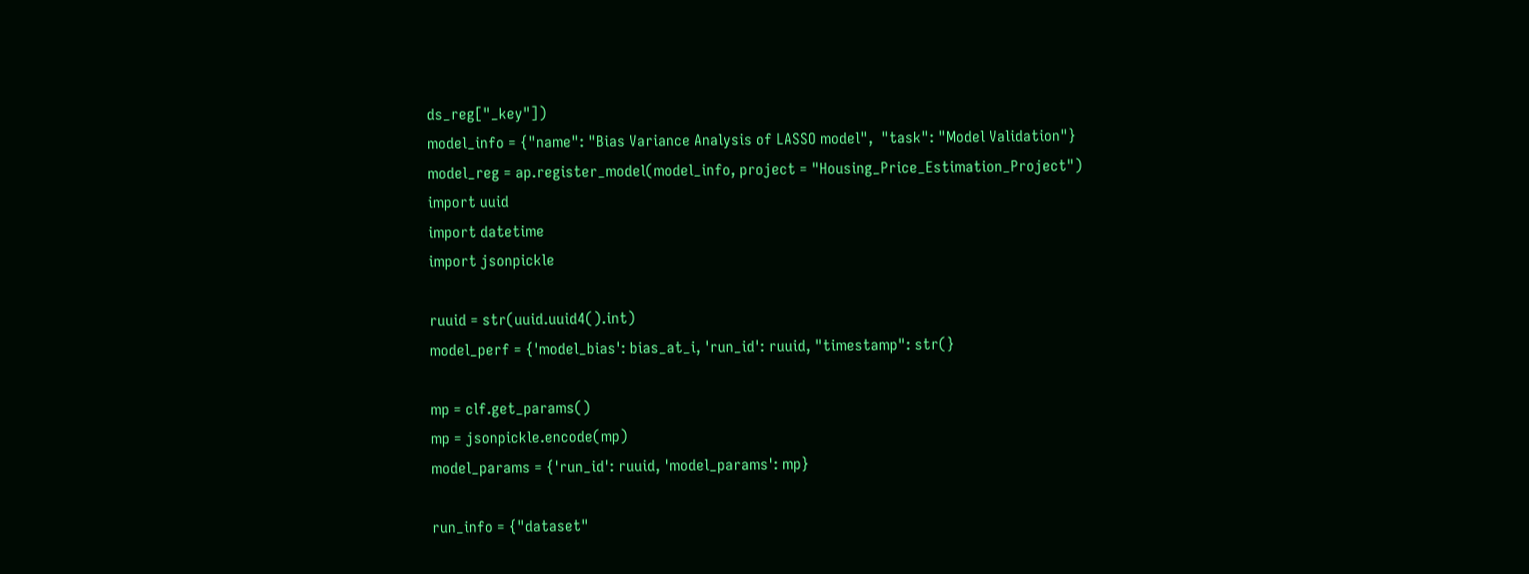ds_reg["_key"])
model_info = {"name": "Bias Variance Analysis of LASSO model",  "task": "Model Validation"}
model_reg = ap.register_model(model_info, project = "Housing_Price_Estimation_Project")
import uuid
import datetime
import jsonpickle

ruuid = str(uuid.uuid4().int)
model_perf = {'model_bias': bias_at_i, 'run_id': ruuid, "timestamp": str(}

mp = clf.get_params()
mp = jsonpickle.encode(mp)
model_params = {'run_id': ruuid, 'model_params': mp}

run_info = {"dataset"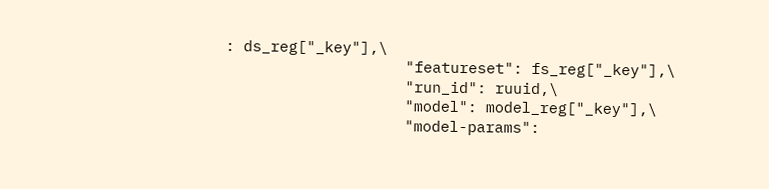: ds_reg["_key"],\
                    "featureset": fs_reg["_key"],\
                    "run_id": ruuid,\
                    "model": model_reg["_key"],\
                    "model-params":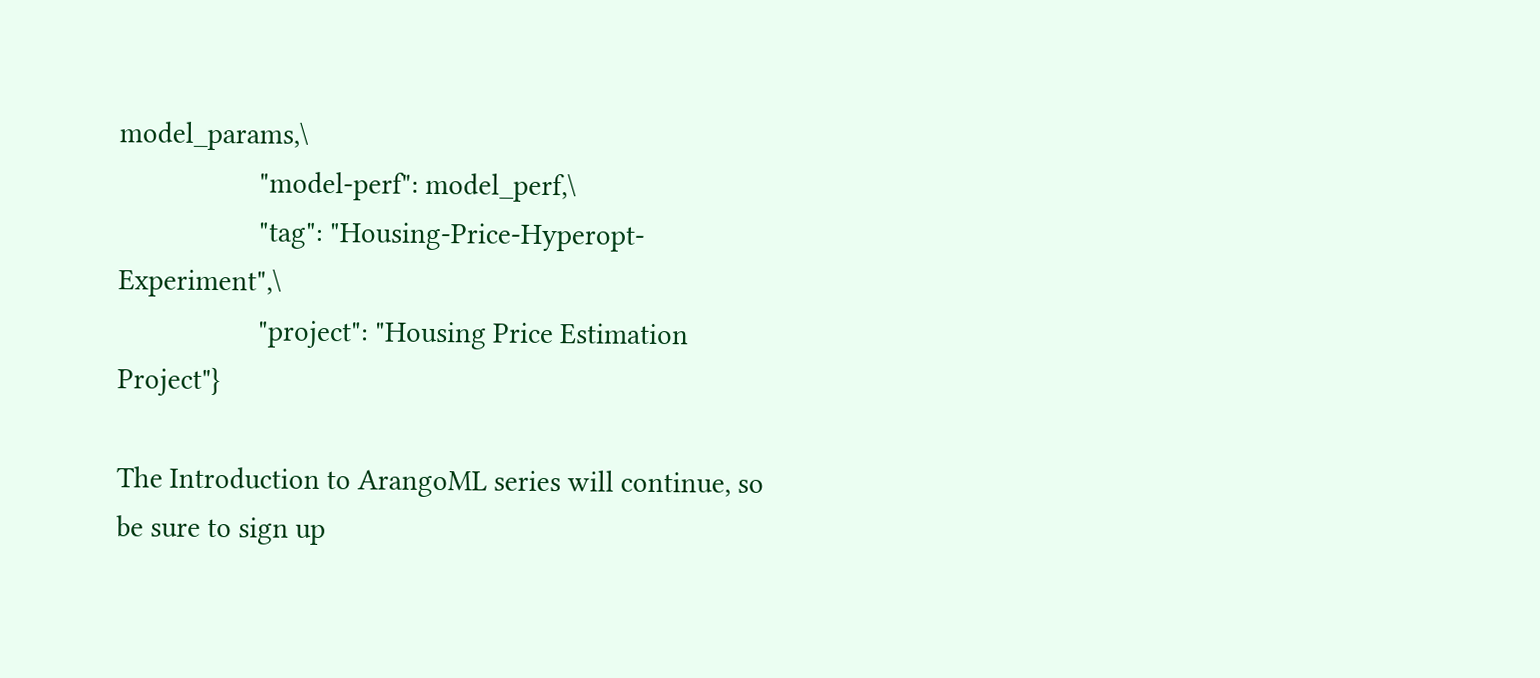model_params,\
                    "model-perf": model_perf,\
                    "tag": "Housing-Price-Hyperopt-Experiment",\
                    "project": "Housing Price Estimation Project"}

The Introduction to ArangoML series will continue, so be sure to sign up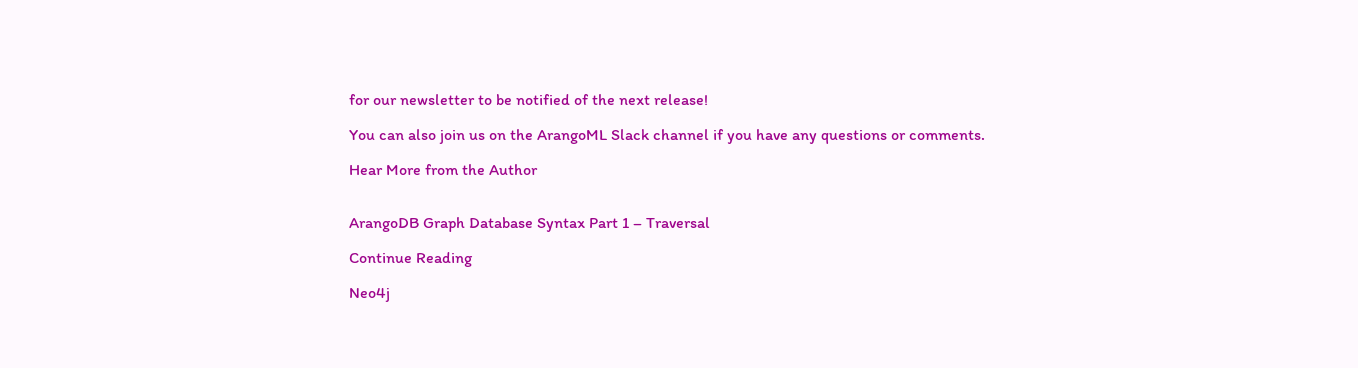for our newsletter to be notified of the next release!

You can also join us on the ArangoML Slack channel if you have any questions or comments.

Hear More from the Author


ArangoDB Graph Database Syntax Part 1 – Traversal

Continue Reading

Neo4j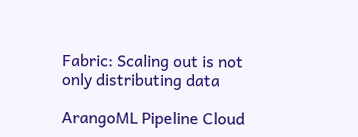Fabric: Scaling out is not only distributing data

ArangoML Pipeline Cloud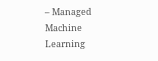– Managed Machine Learning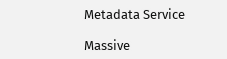Metadata Service

Massive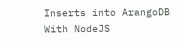Inserts into ArangoDB With NodeJS